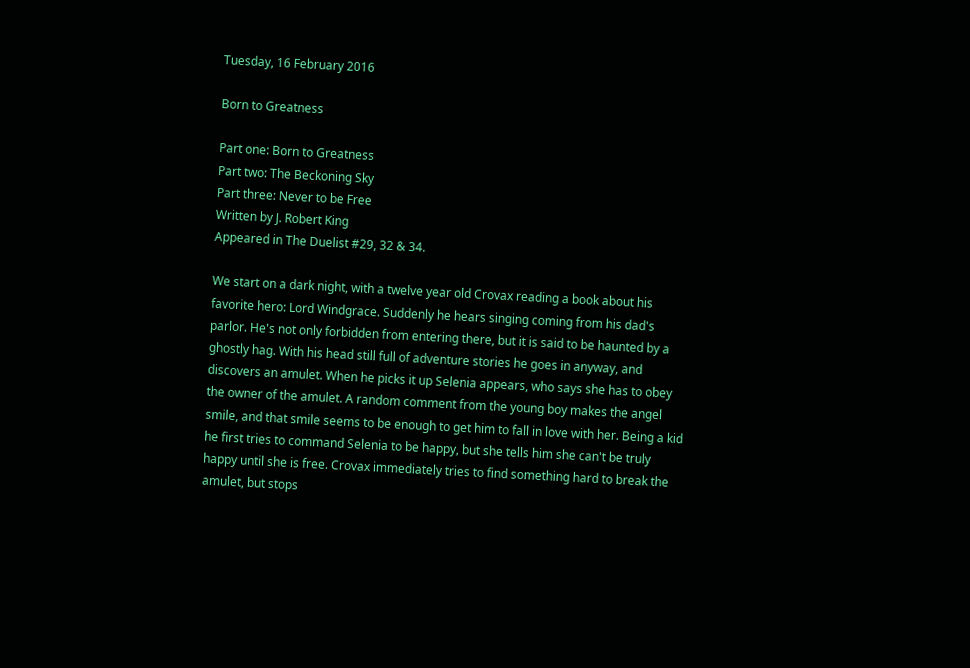Tuesday, 16 February 2016

Born to Greatness

Part one: Born to Greatness
Part two: The Beckoning Sky
Part three: Never to be Free
Written by J. Robert King
Appeared in The Duelist #29, 32 & 34.

We start on a dark night, with a twelve year old Crovax reading a book about his favorite hero: Lord Windgrace. Suddenly he hears singing coming from his dad's parlor. He's not only forbidden from entering there, but it is said to be haunted by a ghostly hag. With his head still full of adventure stories he goes in anyway, and discovers an amulet. When he picks it up Selenia appears, who says she has to obey the owner of the amulet. A random comment from the young boy makes the angel smile, and that smile seems to be enough to get him to fall in love with her. Being a kid he first tries to command Selenia to be happy, but she tells him she can't be truly happy until she is free. Crovax immediately tries to find something hard to break the amulet, but stops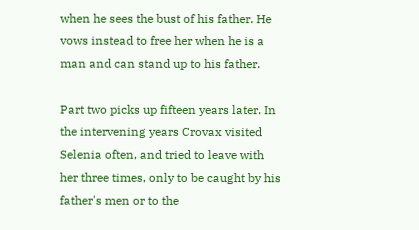when he sees the bust of his father. He vows instead to free her when he is a man and can stand up to his father.

Part two picks up fifteen years later. In the intervening years Crovax visited Selenia often, and tried to leave with her three times, only to be caught by his father's men or to the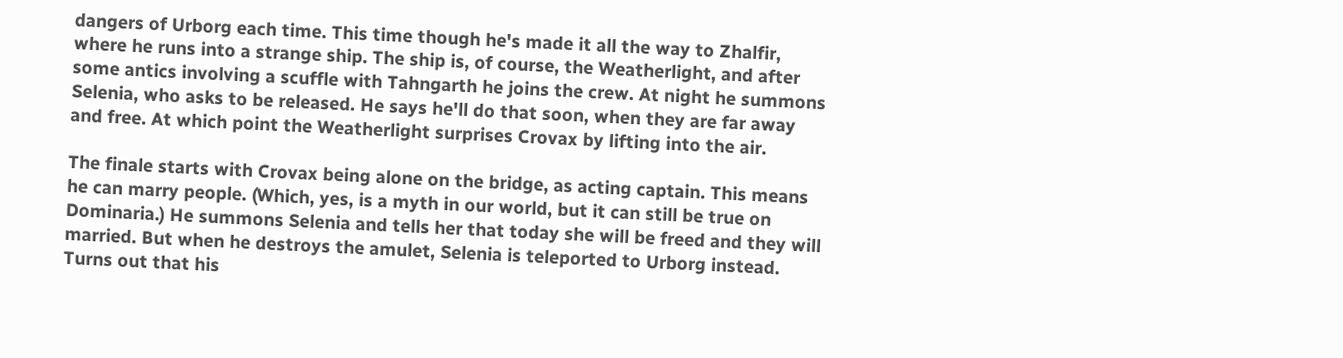dangers of Urborg each time. This time though he's made it all the way to Zhalfir, where he runs into a strange ship. The ship is, of course, the Weatherlight, and after some antics involving a scuffle with Tahngarth he joins the crew. At night he summons Selenia, who asks to be released. He says he'll do that soon, when they are far away and free. At which point the Weatherlight surprises Crovax by lifting into the air.

The finale starts with Crovax being alone on the bridge, as acting captain. This means he can marry people. (Which, yes, is a myth in our world, but it can still be true on Dominaria.) He summons Selenia and tells her that today she will be freed and they will married. But when he destroys the amulet, Selenia is teleported to Urborg instead. Turns out that his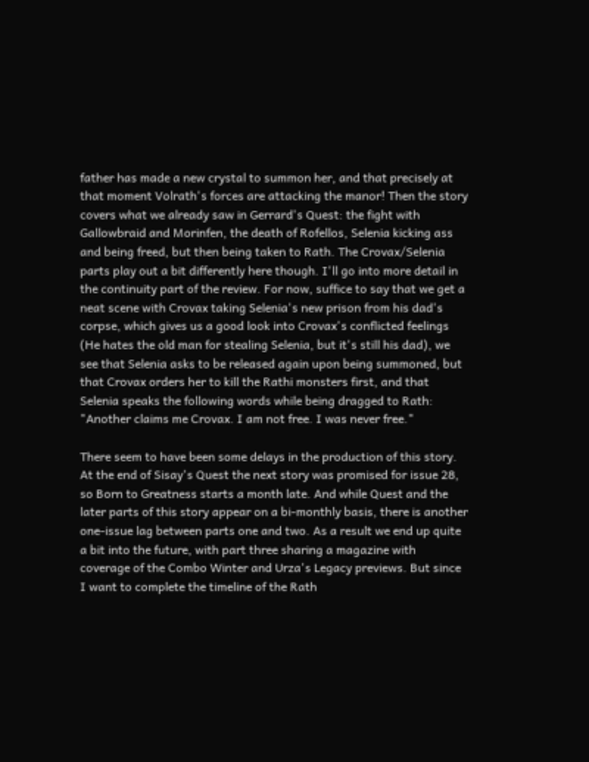father has made a new crystal to summon her, and that precisely at that moment Volrath's forces are attacking the manor! Then the story covers what we already saw in Gerrard's Quest: the fight with Gallowbraid and Morinfen, the death of Rofellos, Selenia kicking ass and being freed, but then being taken to Rath. The Crovax/Selenia parts play out a bit differently here though. I'll go into more detail in the continuity part of the review. For now, suffice to say that we get a neat scene with Crovax taking Selenia's new prison from his dad's corpse, which gives us a good look into Crovax's conflicted feelings (He hates the old man for stealing Selenia, but it's still his dad), we see that Selenia asks to be released again upon being summoned, but that Crovax orders her to kill the Rathi monsters first, and that Selenia speaks the following words while being dragged to Rath:
"Another claims me Crovax. I am not free. I was never free."

There seem to have been some delays in the production of this story. At the end of Sisay's Quest the next story was promised for issue 28, so Born to Greatness starts a month late. And while Quest and the later parts of this story appear on a bi-monthly basis, there is another one-issue lag between parts one and two. As a result we end up quite a bit into the future, with part three sharing a magazine with coverage of the Combo Winter and Urza's Legacy previews. But since I want to complete the timeline of the Rath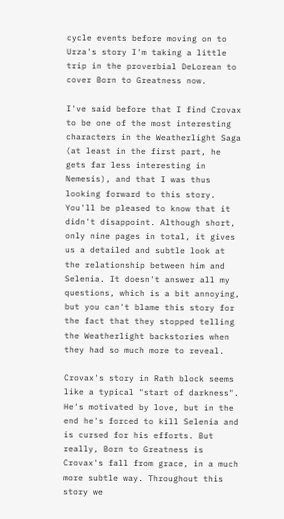cycle events before moving on to Urza's story I'm taking a little trip in the proverbial DeLorean to cover Born to Greatness now.

I've said before that I find Crovax to be one of the most interesting characters in the Weatherlight Saga (at least in the first part, he gets far less interesting in Nemesis), and that I was thus looking forward to this story. You'll be pleased to know that it didn't disappoint. Although short, only nine pages in total, it gives us a detailed and subtle look at the relationship between him and Selenia. It doesn't answer all my questions, which is a bit annoying, but you can't blame this story for the fact that they stopped telling the Weatherlight backstories when they had so much more to reveal.

Crovax's story in Rath block seems like a typical "start of darkness". He's motivated by love, but in the end he's forced to kill Selenia and is cursed for his efforts. But really, Born to Greatness is Crovax's fall from grace, in a much more subtle way. Throughout this story we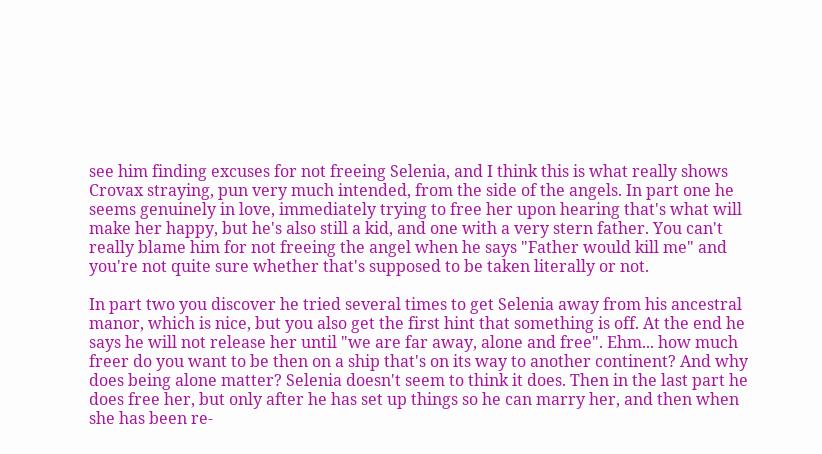see him finding excuses for not freeing Selenia, and I think this is what really shows Crovax straying, pun very much intended, from the side of the angels. In part one he seems genuinely in love, immediately trying to free her upon hearing that's what will make her happy, but he's also still a kid, and one with a very stern father. You can't really blame him for not freeing the angel when he says "Father would kill me" and you're not quite sure whether that's supposed to be taken literally or not.

In part two you discover he tried several times to get Selenia away from his ancestral manor, which is nice, but you also get the first hint that something is off. At the end he says he will not release her until "we are far away, alone and free". Ehm... how much freer do you want to be then on a ship that's on its way to another continent? And why does being alone matter? Selenia doesn't seem to think it does. Then in the last part he does free her, but only after he has set up things so he can marry her, and then when she has been re-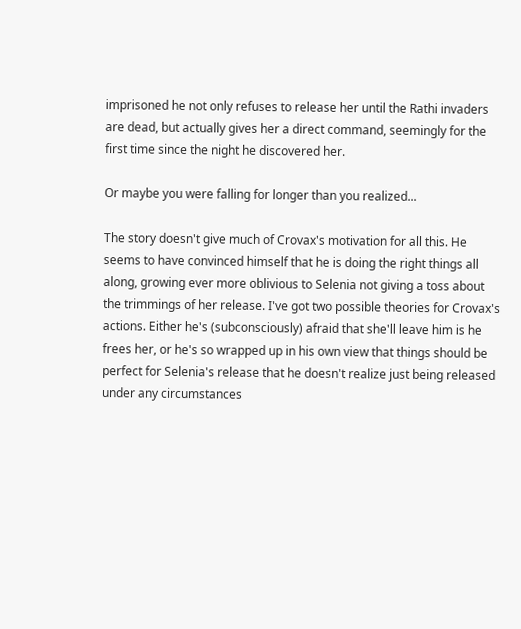imprisoned he not only refuses to release her until the Rathi invaders are dead, but actually gives her a direct command, seemingly for the first time since the night he discovered her.

Or maybe you were falling for longer than you realized...

The story doesn't give much of Crovax's motivation for all this. He seems to have convinced himself that he is doing the right things all along, growing ever more oblivious to Selenia not giving a toss about the trimmings of her release. I've got two possible theories for Crovax's actions. Either he's (subconsciously) afraid that she'll leave him is he frees her, or he's so wrapped up in his own view that things should be perfect for Selenia's release that he doesn't realize just being released under any circumstances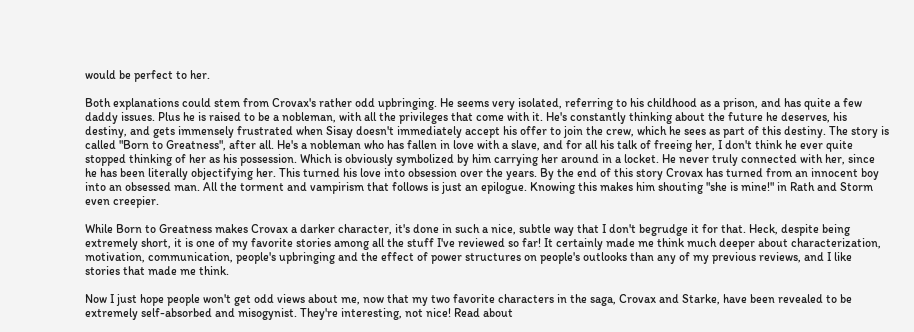would be perfect to her.

Both explanations could stem from Crovax's rather odd upbringing. He seems very isolated, referring to his childhood as a prison, and has quite a few daddy issues. Plus he is raised to be a nobleman, with all the privileges that come with it. He's constantly thinking about the future he deserves, his destiny, and gets immensely frustrated when Sisay doesn't immediately accept his offer to join the crew, which he sees as part of this destiny. The story is called "Born to Greatness", after all. He's a nobleman who has fallen in love with a slave, and for all his talk of freeing her, I don't think he ever quite stopped thinking of her as his possession. Which is obviously symbolized by him carrying her around in a locket. He never truly connected with her, since he has been literally objectifying her. This turned his love into obsession over the years. By the end of this story Crovax has turned from an innocent boy into an obsessed man. All the torment and vampirism that follows is just an epilogue. Knowing this makes him shouting "she is mine!" in Rath and Storm even creepier.

While Born to Greatness makes Crovax a darker character, it's done in such a nice, subtle way that I don't begrudge it for that. Heck, despite being extremely short, it is one of my favorite stories among all the stuff I've reviewed so far! It certainly made me think much deeper about characterization, motivation, communication, people's upbringing and the effect of power structures on people's outlooks than any of my previous reviews, and I like stories that made me think.

Now I just hope people won't get odd views about me, now that my two favorite characters in the saga, Crovax and Starke, have been revealed to be extremely self-absorbed and misogynist. They're interesting, not nice! Read about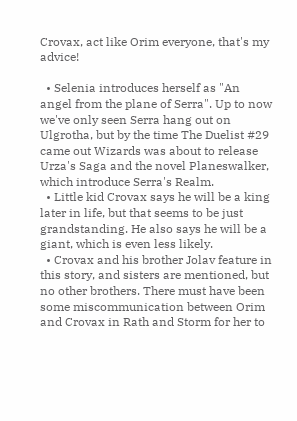Crovax, act like Orim everyone, that's my advice!

  • Selenia introduces herself as "An angel from the plane of Serra". Up to now we've only seen Serra hang out on Ulgrotha, but by the time The Duelist #29 came out Wizards was about to release Urza's Saga and the novel Planeswalker, which introduce Serra's Realm.
  • Little kid Crovax says he will be a king later in life, but that seems to be just grandstanding. He also says he will be a giant, which is even less likely.
  • Crovax and his brother Jolav feature in this story, and sisters are mentioned, but no other brothers. There must have been some miscommunication between Orim and Crovax in Rath and Storm for her to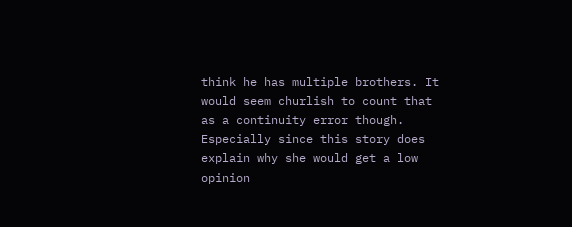think he has multiple brothers. It would seem churlish to count that as a continuity error though. Especially since this story does explain why she would get a low opinion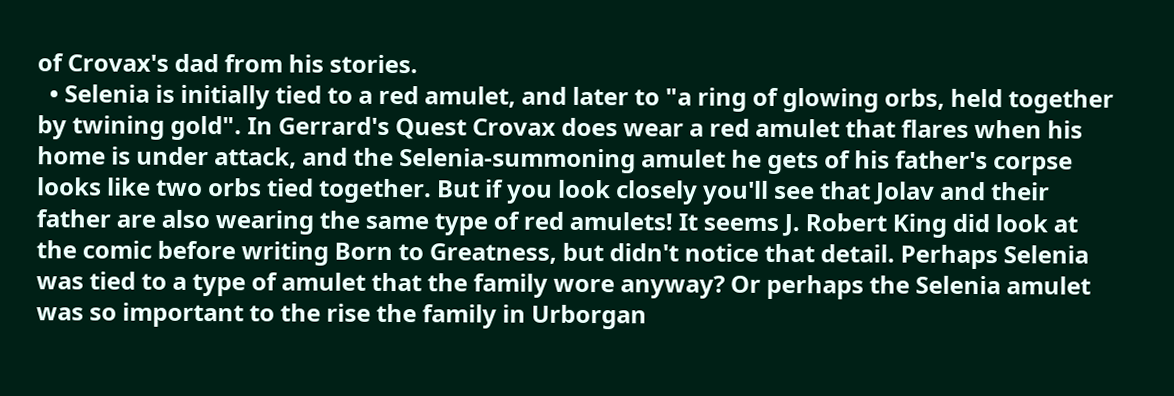of Crovax's dad from his stories.
  • Selenia is initially tied to a red amulet, and later to "a ring of glowing orbs, held together by twining gold". In Gerrard's Quest Crovax does wear a red amulet that flares when his home is under attack, and the Selenia-summoning amulet he gets of his father's corpse looks like two orbs tied together. But if you look closely you'll see that Jolav and their father are also wearing the same type of red amulets! It seems J. Robert King did look at the comic before writing Born to Greatness, but didn't notice that detail. Perhaps Selenia was tied to a type of amulet that the family wore anyway? Or perhaps the Selenia amulet was so important to the rise the family in Urborgan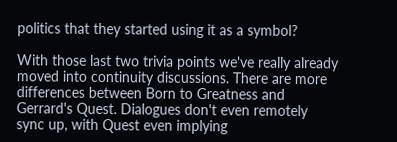politics that they started using it as a symbol?

With those last two trivia points we've really already moved into continuity discussions. There are more differences between Born to Greatness and Gerrard's Quest. Dialogues don't even remotely sync up, with Quest even implying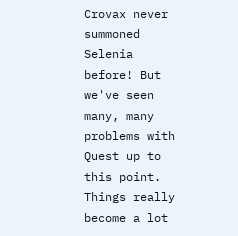Crovax never summoned Selenia before! But we've seen many, many problems with Quest up to this point. Things really become a lot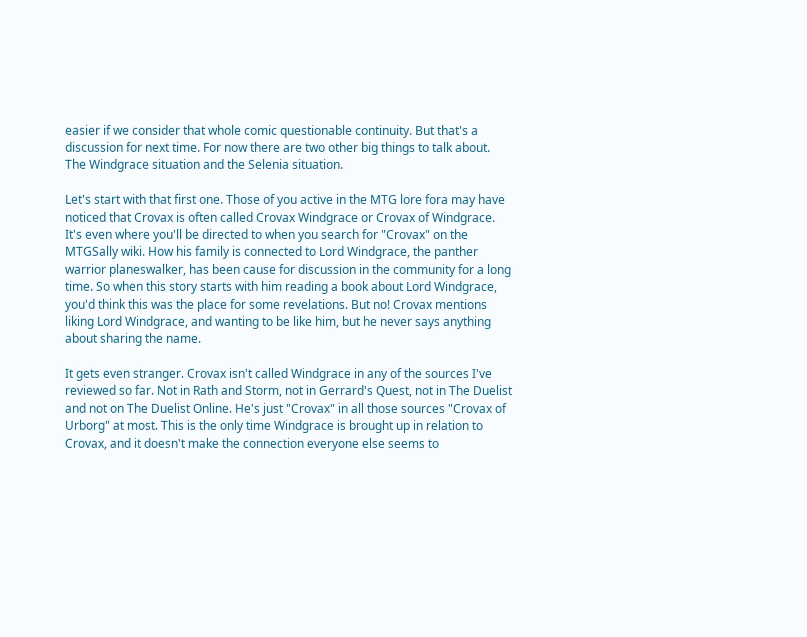easier if we consider that whole comic questionable continuity. But that's a discussion for next time. For now there are two other big things to talk about. The Windgrace situation and the Selenia situation.

Let's start with that first one. Those of you active in the MTG lore fora may have noticed that Crovax is often called Crovax Windgrace or Crovax of Windgrace. It's even where you'll be directed to when you search for "Crovax" on the MTGSally wiki. How his family is connected to Lord Windgrace, the panther warrior planeswalker, has been cause for discussion in the community for a long time. So when this story starts with him reading a book about Lord Windgrace, you'd think this was the place for some revelations. But no! Crovax mentions liking Lord Windgrace, and wanting to be like him, but he never says anything about sharing the name.

It gets even stranger. Crovax isn't called Windgrace in any of the sources I've reviewed so far. Not in Rath and Storm, not in Gerrard's Quest, not in The Duelist and not on The Duelist Online. He's just "Crovax" in all those sources "Crovax of Urborg" at most. This is the only time Windgrace is brought up in relation to Crovax, and it doesn't make the connection everyone else seems to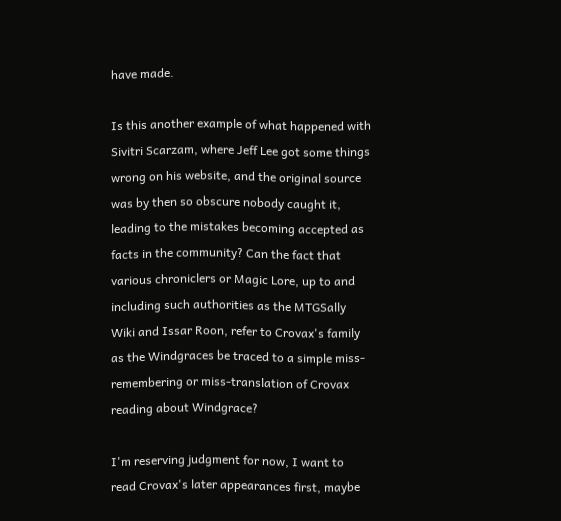have made.

Is this another example of what happened with Sivitri Scarzam, where Jeff Lee got some things wrong on his website, and the original source was by then so obscure nobody caught it, leading to the mistakes becoming accepted as facts in the community? Can the fact that various chroniclers or Magic Lore, up to and including such authorities as the MTGSally Wiki and Issar Roon, refer to Crovax's family as the Windgraces be traced to a simple miss-remembering or miss-translation of Crovax reading about Windgrace?

I'm reserving judgment for now, I want to read Crovax's later appearances first, maybe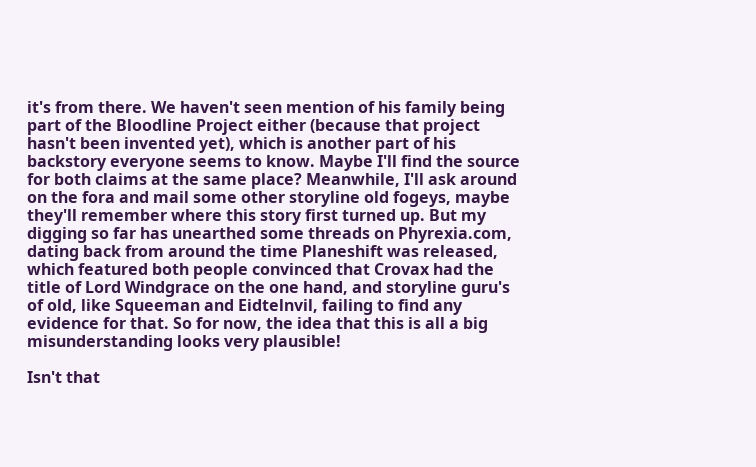it's from there. We haven't seen mention of his family being part of the Bloodline Project either (because that project hasn't been invented yet), which is another part of his backstory everyone seems to know. Maybe I'll find the source for both claims at the same place? Meanwhile, I'll ask around on the fora and mail some other storyline old fogeys, maybe they'll remember where this story first turned up. But my digging so far has unearthed some threads on Phyrexia.com, dating back from around the time Planeshift was released, which featured both people convinced that Crovax had the title of Lord Windgrace on the one hand, and storyline guru's of old, like Squeeman and Eidtelnvil, failing to find any evidence for that. So for now, the idea that this is all a big misunderstanding looks very plausible!

Isn't that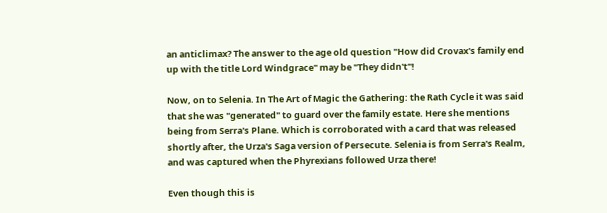an anticlimax? The answer to the age old question "How did Crovax's family end up with the title Lord Windgrace" may be "They didn't"!

Now, on to Selenia. In The Art of Magic the Gathering: the Rath Cycle it was said that she was "generated" to guard over the family estate. Here she mentions being from Serra's Plane. Which is corroborated with a card that was released shortly after, the Urza's Saga version of Persecute. Selenia is from Serra's Realm, and was captured when the Phyrexians followed Urza there!

Even though this is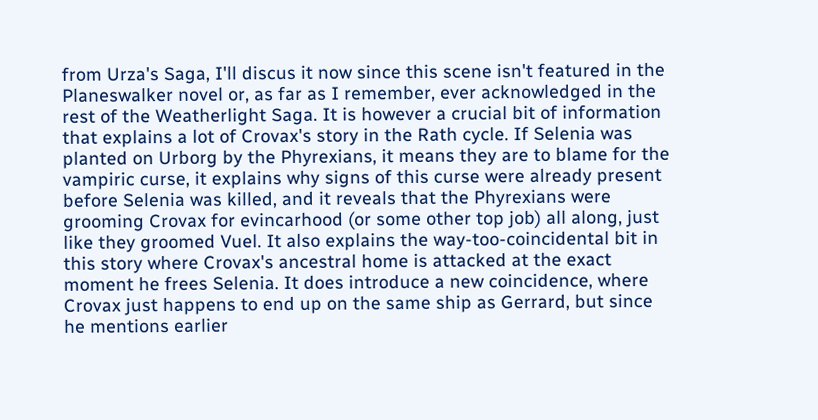from Urza's Saga, I'll discus it now since this scene isn't featured in the Planeswalker novel or, as far as I remember, ever acknowledged in the rest of the Weatherlight Saga. It is however a crucial bit of information that explains a lot of Crovax's story in the Rath cycle. If Selenia was planted on Urborg by the Phyrexians, it means they are to blame for the vampiric curse, it explains why signs of this curse were already present before Selenia was killed, and it reveals that the Phyrexians were grooming Crovax for evincarhood (or some other top job) all along, just like they groomed Vuel. It also explains the way-too-coincidental bit in this story where Crovax's ancestral home is attacked at the exact moment he frees Selenia. It does introduce a new coincidence, where Crovax just happens to end up on the same ship as Gerrard, but since he mentions earlier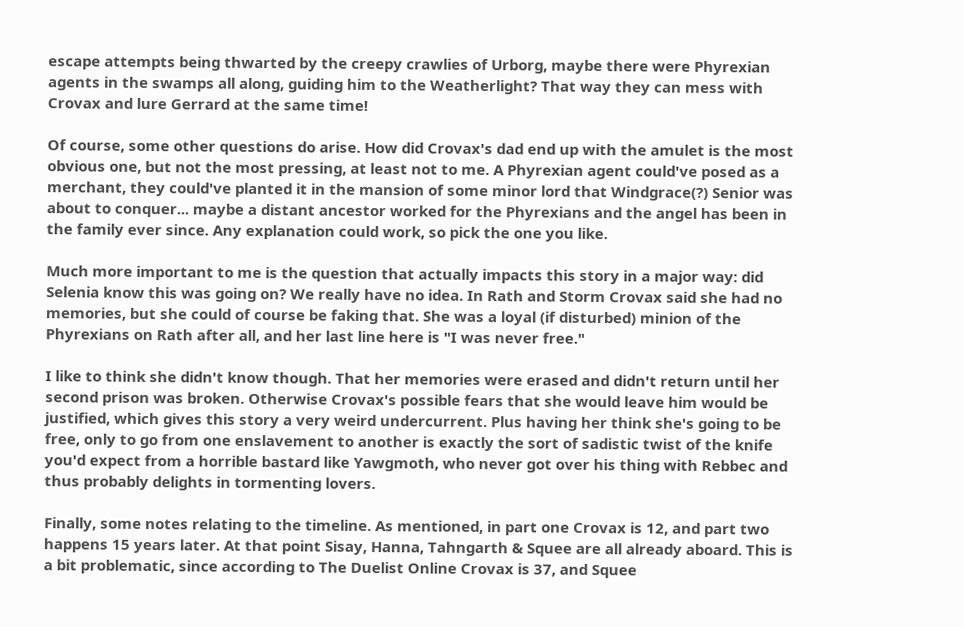escape attempts being thwarted by the creepy crawlies of Urborg, maybe there were Phyrexian agents in the swamps all along, guiding him to the Weatherlight? That way they can mess with Crovax and lure Gerrard at the same time!

Of course, some other questions do arise. How did Crovax's dad end up with the amulet is the most obvious one, but not the most pressing, at least not to me. A Phyrexian agent could've posed as a merchant, they could've planted it in the mansion of some minor lord that Windgrace(?) Senior was about to conquer... maybe a distant ancestor worked for the Phyrexians and the angel has been in the family ever since. Any explanation could work, so pick the one you like.

Much more important to me is the question that actually impacts this story in a major way: did Selenia know this was going on? We really have no idea. In Rath and Storm Crovax said she had no memories, but she could of course be faking that. She was a loyal (if disturbed) minion of the Phyrexians on Rath after all, and her last line here is "I was never free."

I like to think she didn't know though. That her memories were erased and didn't return until her second prison was broken. Otherwise Crovax's possible fears that she would leave him would be justified, which gives this story a very weird undercurrent. Plus having her think she's going to be free, only to go from one enslavement to another is exactly the sort of sadistic twist of the knife you'd expect from a horrible bastard like Yawgmoth, who never got over his thing with Rebbec and thus probably delights in tormenting lovers.

Finally, some notes relating to the timeline. As mentioned, in part one Crovax is 12, and part two happens 15 years later. At that point Sisay, Hanna, Tahngarth & Squee are all already aboard. This is a bit problematic, since according to The Duelist Online Crovax is 37, and Squee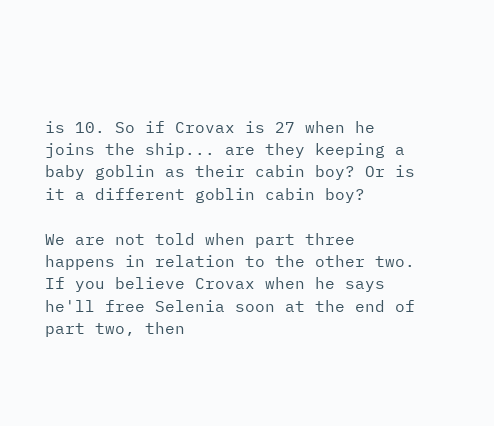is 10. So if Crovax is 27 when he joins the ship... are they keeping a baby goblin as their cabin boy? Or is it a different goblin cabin boy?

We are not told when part three happens in relation to the other two. If you believe Crovax when he says he'll free Selenia soon at the end of part two, then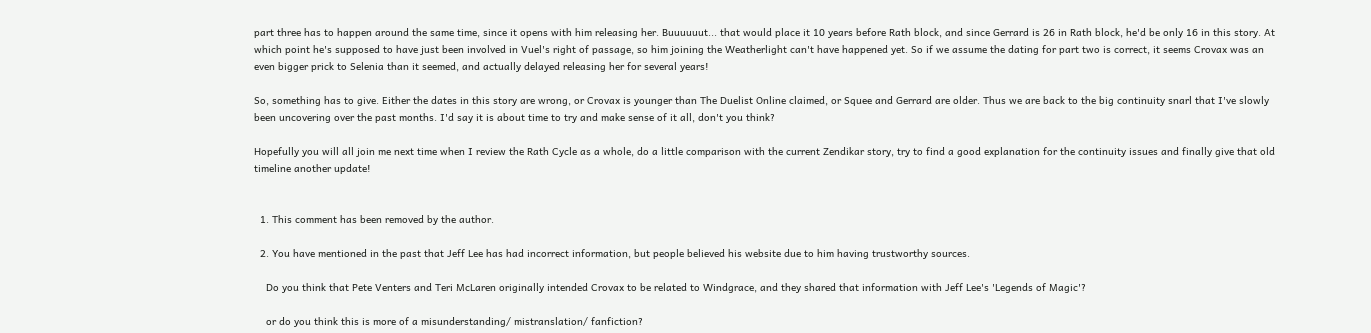part three has to happen around the same time, since it opens with him releasing her. Buuuuuut... that would place it 10 years before Rath block, and since Gerrard is 26 in Rath block, he'd be only 16 in this story. At which point he's supposed to have just been involved in Vuel's right of passage, so him joining the Weatherlight can't have happened yet. So if we assume the dating for part two is correct, it seems Crovax was an even bigger prick to Selenia than it seemed, and actually delayed releasing her for several years!

So, something has to give. Either the dates in this story are wrong, or Crovax is younger than The Duelist Online claimed, or Squee and Gerrard are older. Thus we are back to the big continuity snarl that I've slowly been uncovering over the past months. I'd say it is about time to try and make sense of it all, don't you think?

Hopefully you will all join me next time when I review the Rath Cycle as a whole, do a little comparison with the current Zendikar story, try to find a good explanation for the continuity issues and finally give that old timeline another update!


  1. This comment has been removed by the author.

  2. You have mentioned in the past that Jeff Lee has had incorrect information, but people believed his website due to him having trustworthy sources.

    Do you think that Pete Venters and Teri McLaren originally intended Crovax to be related to Windgrace, and they shared that information with Jeff Lee's 'Legends of Magic'?

    or do you think this is more of a misunderstanding/ mistranslation/ fanfiction?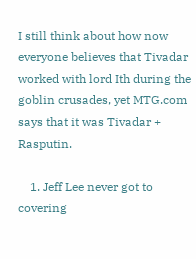I still think about how now everyone believes that Tivadar worked with lord Ith during the goblin crusades, yet MTG.com says that it was Tivadar + Rasputin.

    1. Jeff Lee never got to covering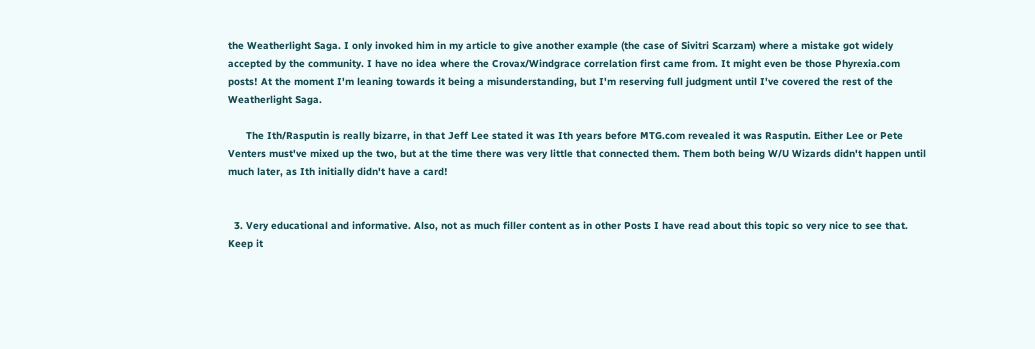the Weatherlight Saga. I only invoked him in my article to give another example (the case of Sivitri Scarzam) where a mistake got widely accepted by the community. I have no idea where the Crovax/Windgrace correlation first came from. It might even be those Phyrexia.com posts! At the moment I'm leaning towards it being a misunderstanding, but I'm reserving full judgment until I've covered the rest of the Weatherlight Saga.

      The Ith/Rasputin is really bizarre, in that Jeff Lee stated it was Ith years before MTG.com revealed it was Rasputin. Either Lee or Pete Venters must've mixed up the two, but at the time there was very little that connected them. Them both being W/U Wizards didn't happen until much later, as Ith initially didn't have a card!


  3. Very educational and informative. Also, not as much filler content as in other Posts I have read about this topic so very nice to see that. Keep it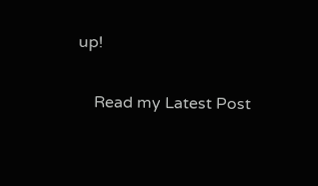up!

    Read my Latest Post